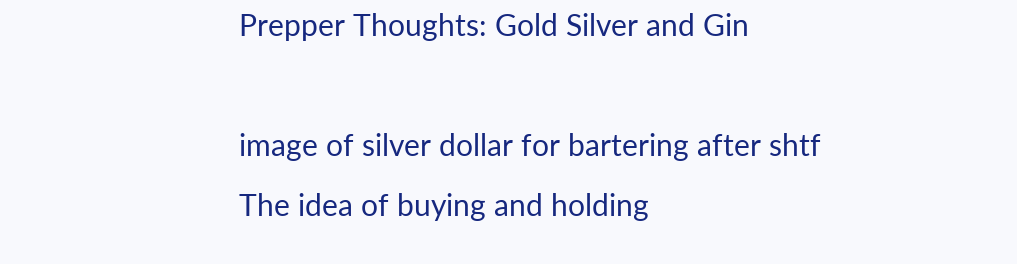Prepper Thoughts: Gold Silver and Gin

image of silver dollar for bartering after shtf
The idea of buying and holding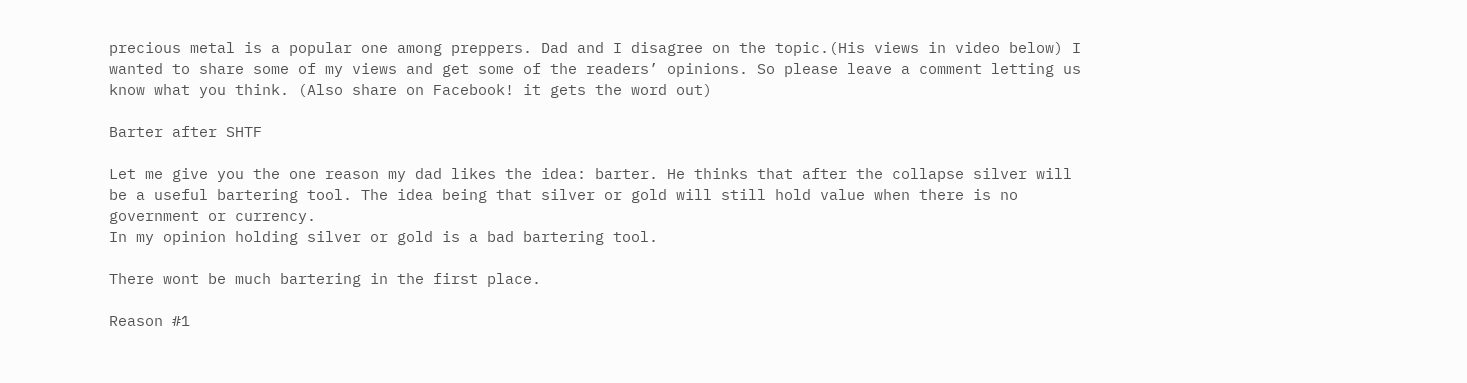precious metal is a popular one among preppers. Dad and I disagree on the topic.(His views in video below) I wanted to share some of my views and get some of the readers’ opinions. So please leave a comment letting us know what you think. (Also share on Facebook! it gets the word out)

Barter after SHTF

Let me give you the one reason my dad likes the idea: barter. He thinks that after the collapse silver will be a useful bartering tool. The idea being that silver or gold will still hold value when there is no government or currency.
In my opinion holding silver or gold is a bad bartering tool.

There wont be much bartering in the first place.

Reason #1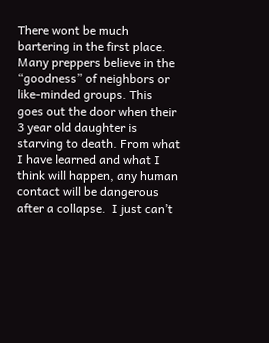There wont be much bartering in the first place. Many preppers believe in the “goodness” of neighbors or like-minded groups. This goes out the door when their 3 year old daughter is starving to death. From what I have learned and what I think will happen, any human contact will be dangerous after a collapse.  I just can’t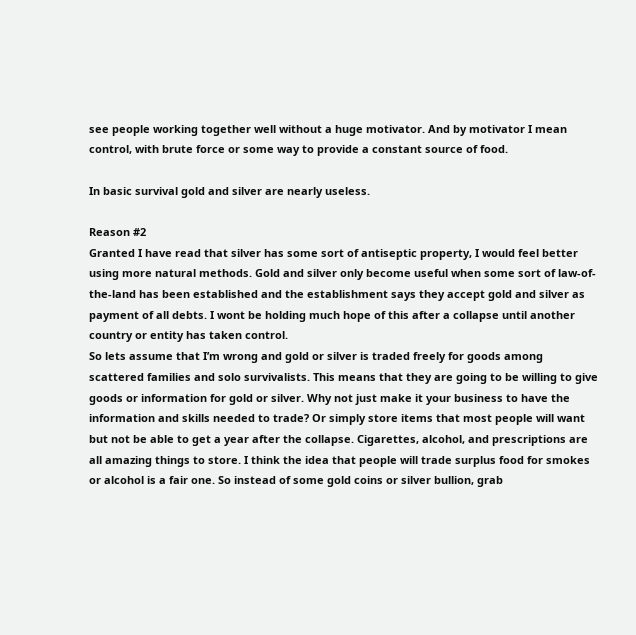see people working together well without a huge motivator. And by motivator I mean control, with brute force or some way to provide a constant source of food.

In basic survival gold and silver are nearly useless.

Reason #2
Granted I have read that silver has some sort of antiseptic property, I would feel better using more natural methods. Gold and silver only become useful when some sort of law-of-the-land has been established and the establishment says they accept gold and silver as payment of all debts. I wont be holding much hope of this after a collapse until another country or entity has taken control.
So lets assume that I’m wrong and gold or silver is traded freely for goods among scattered families and solo survivalists. This means that they are going to be willing to give goods or information for gold or silver. Why not just make it your business to have the information and skills needed to trade? Or simply store items that most people will want but not be able to get a year after the collapse. Cigarettes, alcohol, and prescriptions are all amazing things to store. I think the idea that people will trade surplus food for smokes or alcohol is a fair one. So instead of some gold coins or silver bullion, grab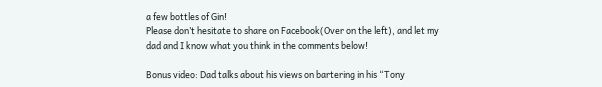a few bottles of Gin!
Please don’t hesitate to share on Facebook(Over on the left), and let my dad and I know what you think in the comments below!

Bonus video: Dad talks about his views on bartering in his “Tony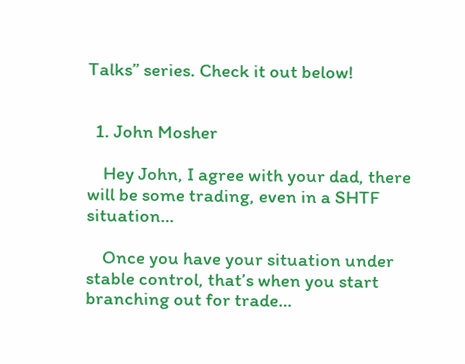Talks” series. Check it out below!


  1. John Mosher

    Hey John, I agree with your dad, there will be some trading, even in a SHTF situation…

    Once you have your situation under stable control, that’s when you start branching out for trade…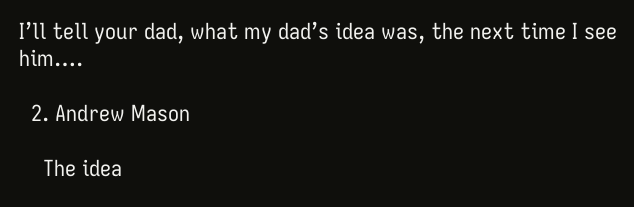I’ll tell your dad, what my dad’s idea was, the next time I see him….

  2. Andrew Mason

    The idea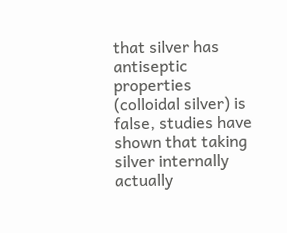that silver has antiseptic properties (colloidal silver) is false, studies have shown that taking silver internally actually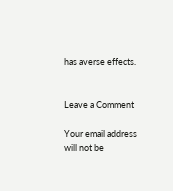has averse effects.


Leave a Comment

Your email address will not be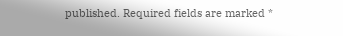published. Required fields are marked *